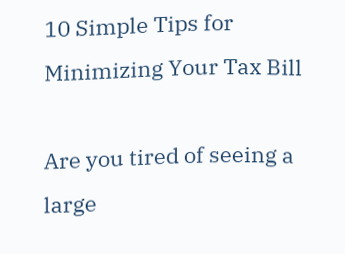10 Simple Tips for Minimizing Your Tax Bill

Are you tired of seeing a large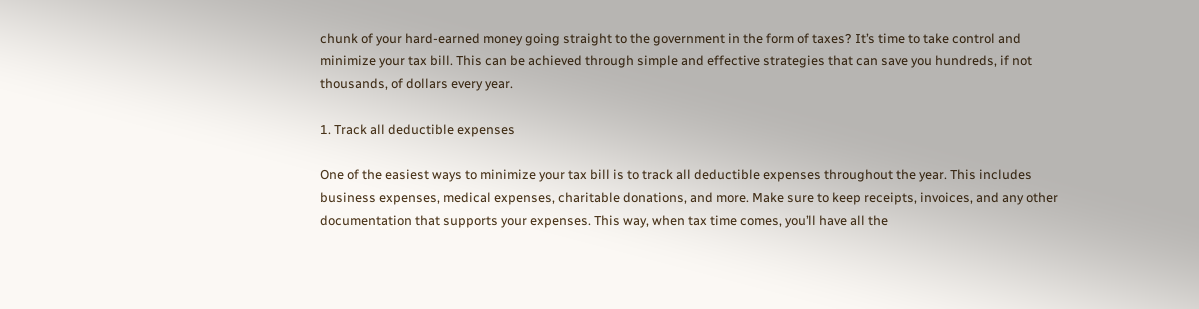chunk of your hard-earned money going straight to the government in the form of taxes? It’s time to take control and minimize your tax bill. This can be achieved through simple and effective strategies that can save you hundreds, if not thousands, of dollars every year.

1. Track all deductible expenses

One of the easiest ways to minimize your tax bill is to track all deductible expenses throughout the year. This includes business expenses, medical expenses, charitable donations, and more. Make sure to keep receipts, invoices, and any other documentation that supports your expenses. This way, when tax time comes, you’ll have all the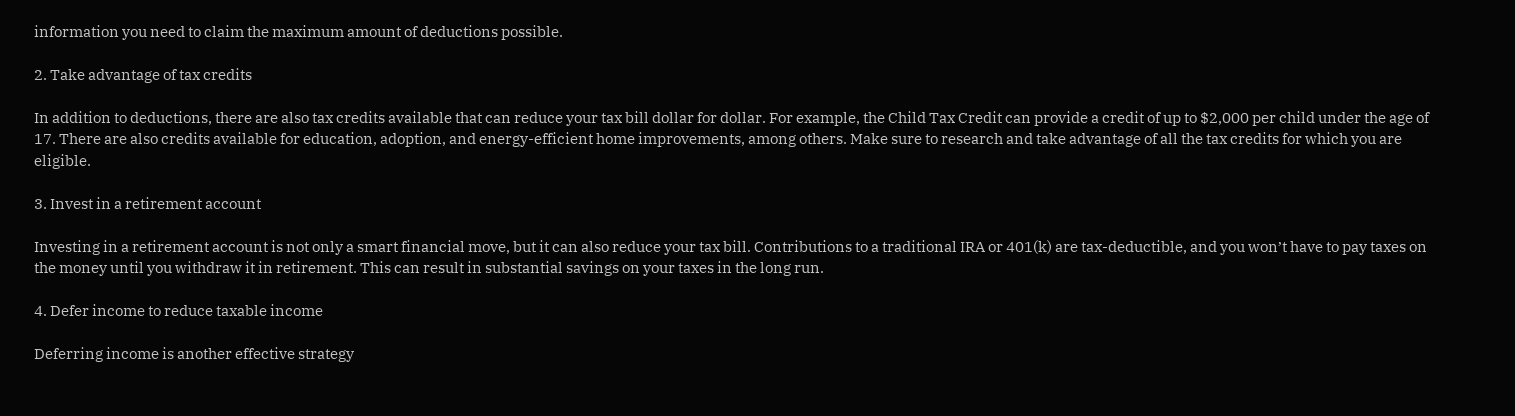information you need to claim the maximum amount of deductions possible.

2. Take advantage of tax credits

In addition to deductions, there are also tax credits available that can reduce your tax bill dollar for dollar. For example, the Child Tax Credit can provide a credit of up to $2,000 per child under the age of 17. There are also credits available for education, adoption, and energy-efficient home improvements, among others. Make sure to research and take advantage of all the tax credits for which you are eligible.

3. Invest in a retirement account

Investing in a retirement account is not only a smart financial move, but it can also reduce your tax bill. Contributions to a traditional IRA or 401(k) are tax-deductible, and you won’t have to pay taxes on the money until you withdraw it in retirement. This can result in substantial savings on your taxes in the long run.

4. Defer income to reduce taxable income

Deferring income is another effective strategy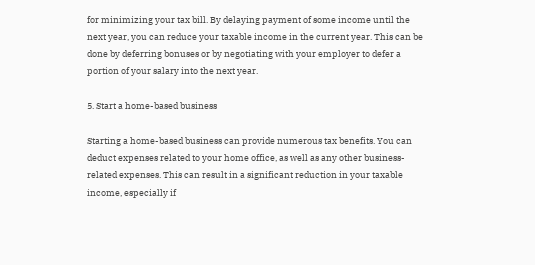for minimizing your tax bill. By delaying payment of some income until the next year, you can reduce your taxable income in the current year. This can be done by deferring bonuses or by negotiating with your employer to defer a portion of your salary into the next year.

5. Start a home-based business

Starting a home-based business can provide numerous tax benefits. You can deduct expenses related to your home office, as well as any other business-related expenses. This can result in a significant reduction in your taxable income, especially if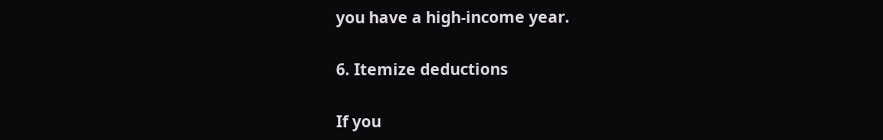you have a high-income year.

6. Itemize deductions

If you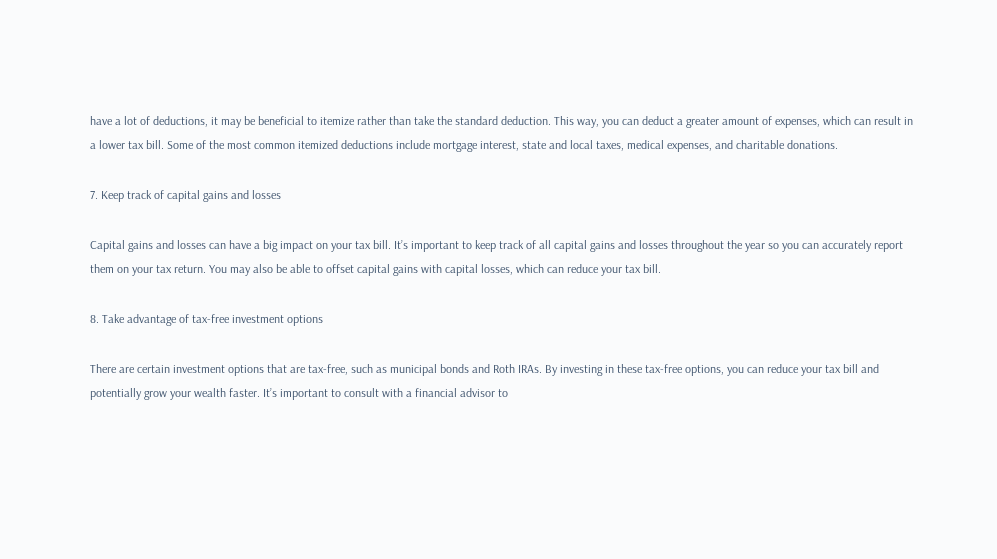have a lot of deductions, it may be beneficial to itemize rather than take the standard deduction. This way, you can deduct a greater amount of expenses, which can result in a lower tax bill. Some of the most common itemized deductions include mortgage interest, state and local taxes, medical expenses, and charitable donations.

7. Keep track of capital gains and losses

Capital gains and losses can have a big impact on your tax bill. It’s important to keep track of all capital gains and losses throughout the year so you can accurately report them on your tax return. You may also be able to offset capital gains with capital losses, which can reduce your tax bill.

8. Take advantage of tax-free investment options

There are certain investment options that are tax-free, such as municipal bonds and Roth IRAs. By investing in these tax-free options, you can reduce your tax bill and potentially grow your wealth faster. It’s important to consult with a financial advisor to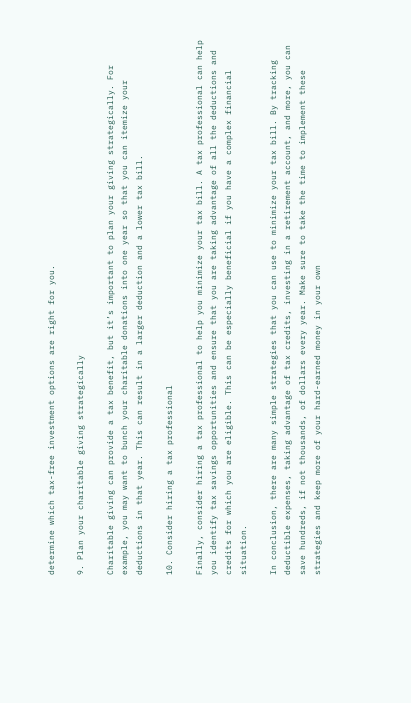determine which tax-free investment options are right for you.

9. Plan your charitable giving strategically

Charitable giving can provide a tax benefit, but it’s important to plan your giving strategically. For example, you may want to bunch your charitable donations into one year so that you can itemize your deductions in that year. This can result in a larger deduction and a lower tax bill.

10. Consider hiring a tax professional

Finally, consider hiring a tax professional to help you minimize your tax bill. A tax professional can help you identify tax savings opportunities and ensure that you are taking advantage of all the deductions and credits for which you are eligible. This can be especially beneficial if you have a complex financial situation.

In conclusion, there are many simple strategies that you can use to minimize your tax bill. By tracking deductible expenses, taking advantage of tax credits, investing in a retirement account, and more, you can save hundreds, if not thousands, of dollars every year. Make sure to take the time to implement these strategies and keep more of your hard-earned money in your own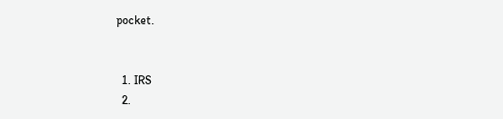pocket.


  1. IRS
  2.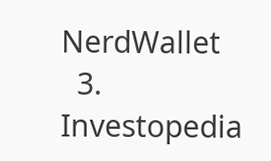NerdWallet
  3. Investopedia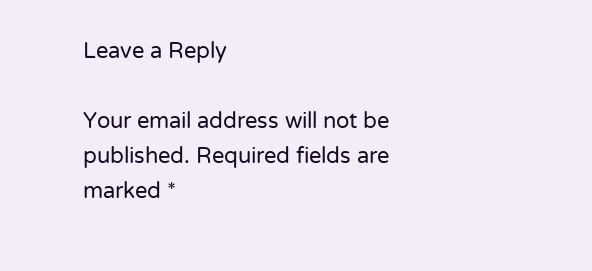Leave a Reply

Your email address will not be published. Required fields are marked *